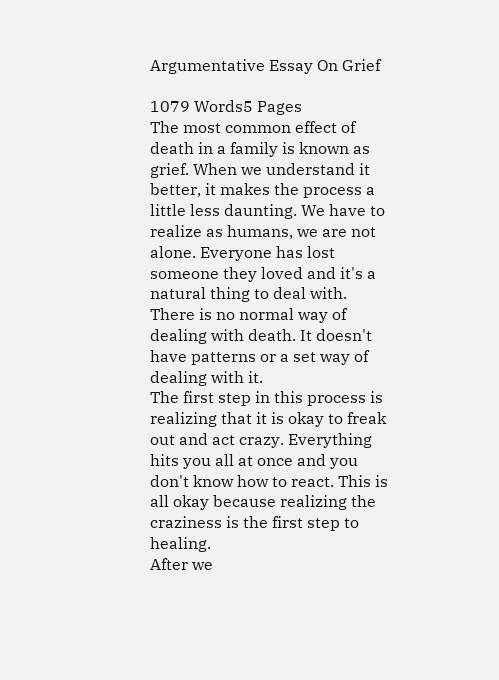Argumentative Essay On Grief

1079 Words5 Pages
The most common effect of death in a family is known as grief. When we understand it better, it makes the process a little less daunting. We have to realize as humans, we are not alone. Everyone has lost someone they loved and it's a natural thing to deal with. There is no normal way of dealing with death. It doesn't have patterns or a set way of dealing with it.
The first step in this process is realizing that it is okay to freak out and act crazy. Everything hits you all at once and you don't know how to react. This is all okay because realizing the craziness is the first step to healing.
After we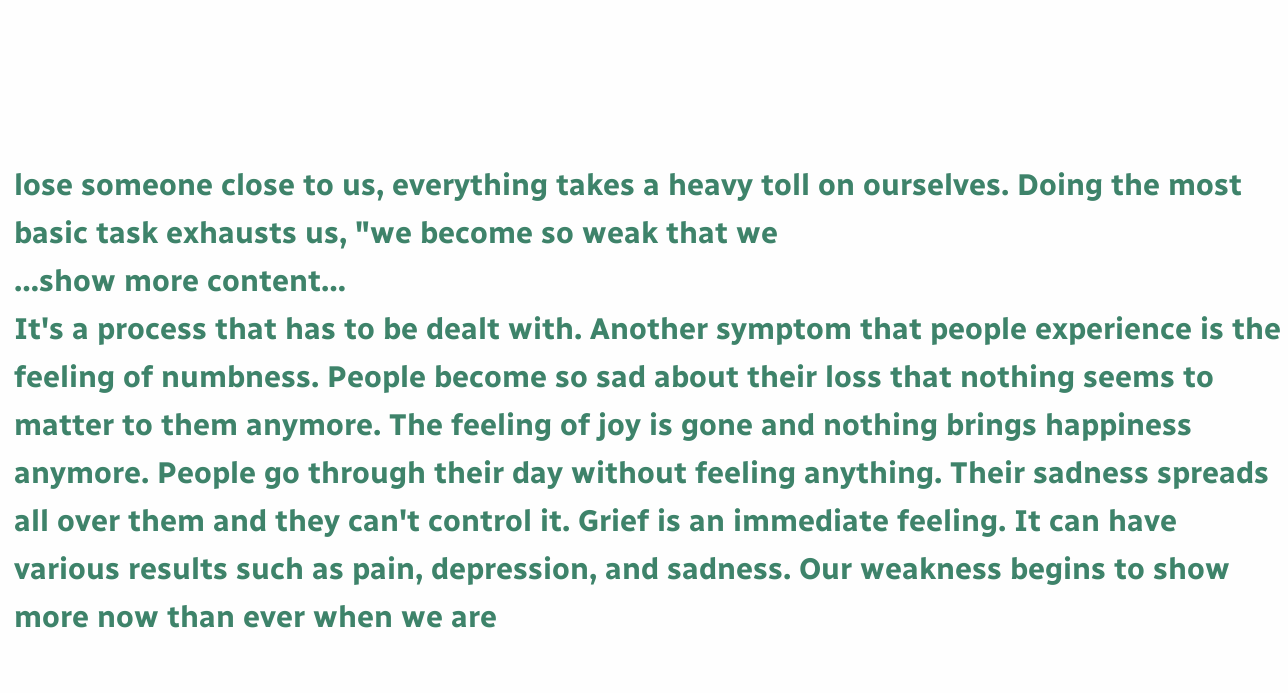lose someone close to us, everything takes a heavy toll on ourselves. Doing the most basic task exhausts us, "we become so weak that we
…show more content…
It's a process that has to be dealt with. Another symptom that people experience is the feeling of numbness. People become so sad about their loss that nothing seems to matter to them anymore. The feeling of joy is gone and nothing brings happiness anymore. People go through their day without feeling anything. Their sadness spreads all over them and they can't control it. Grief is an immediate feeling. It can have various results such as pain, depression, and sadness. Our weakness begins to show more now than ever when we are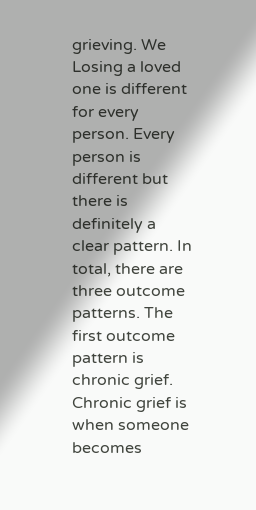grieving. We Losing a loved one is different for every person. Every person is different but there is definitely a clear pattern. In total, there are three outcome patterns. The first outcome pattern is chronic grief. Chronic grief is when someone becomes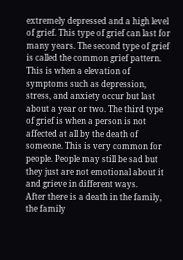extremely depressed and a high level of grief. This type of grief can last for many years. The second type of grief is called the common grief pattern. This is when a elevation of symptoms such as depression, stress, and anxiety occur but last about a year or two. The third type of grief is when a person is not affected at all by the death of someone. This is very common for people. People may still be sad but they just are not emotional about it and grieve in different ways.
After there is a death in the family, the family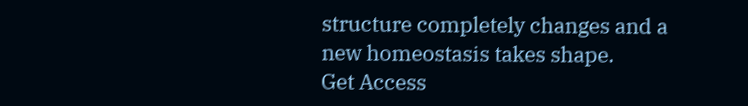structure completely changes and a new homeostasis takes shape.
Get Access